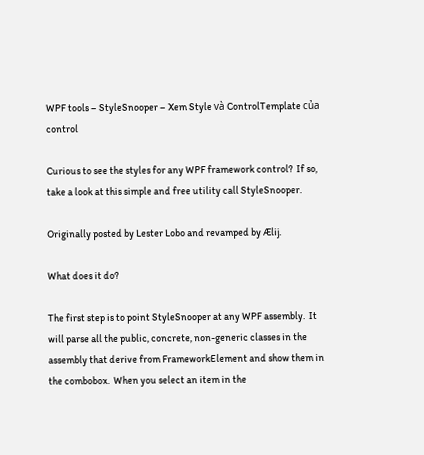WPF tools – StyleSnooper – Xem Style và ControlTemplate của control

Curious to see the styles for any WPF framework control?  If so, take a look at this simple and free utility call StyleSnooper.

Originally posted by Lester Lobo and revamped by Ælij.

What does it do?

The first step is to point StyleSnooper at any WPF assembly.  It will parse all the public, concrete, non-generic classes in the assembly that derive from FrameworkElement and show them in the combobox.  When you select an item in the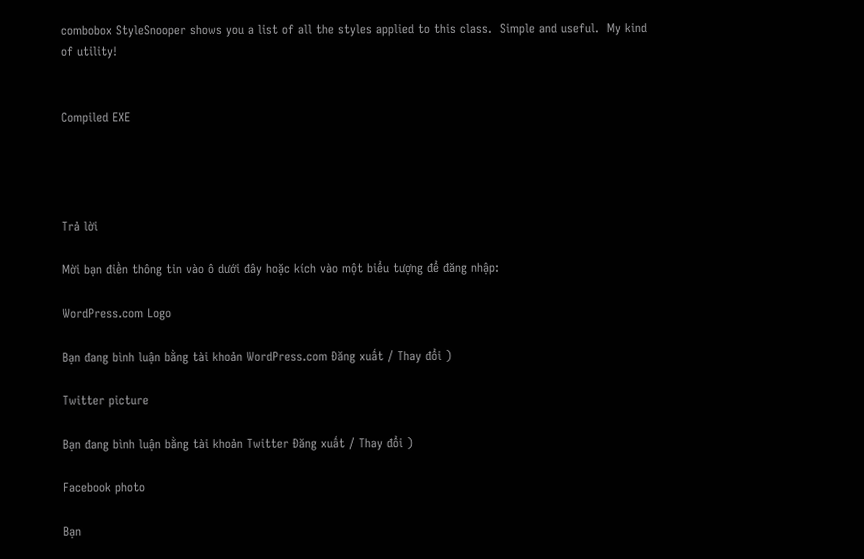combobox StyleSnooper shows you a list of all the styles applied to this class.  Simple and useful.  My kind of utility!


Compiled EXE




Trả lời

Mời bạn điền thông tin vào ô dưới đây hoặc kích vào một biểu tượng để đăng nhập:

WordPress.com Logo

Bạn đang bình luận bằng tài khoản WordPress.com Đăng xuất / Thay đổi )

Twitter picture

Bạn đang bình luận bằng tài khoản Twitter Đăng xuất / Thay đổi )

Facebook photo

Bạn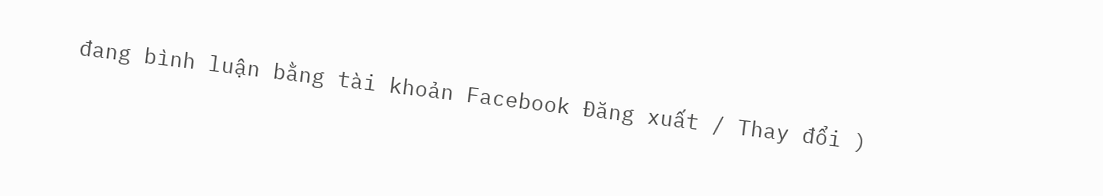đang bình luận bằng tài khoản Facebook Đăng xuất / Thay đổi )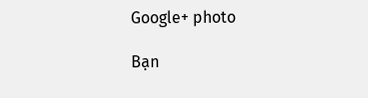Google+ photo

Bạn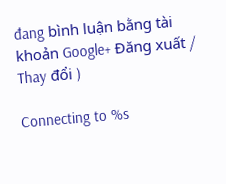đang bình luận bằng tài khoản Google+ Đăng xuất / Thay đổi )

Connecting to %s